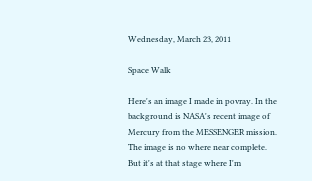Wednesday, March 23, 2011

Space Walk

Here's an image I made in povray. In the background is NASA's recent image of Mercury from the MESSENGER mission. The image is no where near complete. But it's at that stage where I'm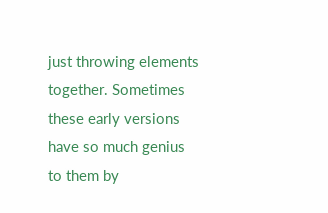just throwing elements together. Sometimes these early versions have so much genius to them by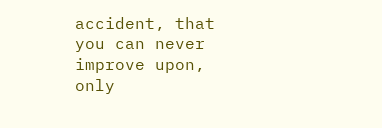accident, that you can never improve upon, only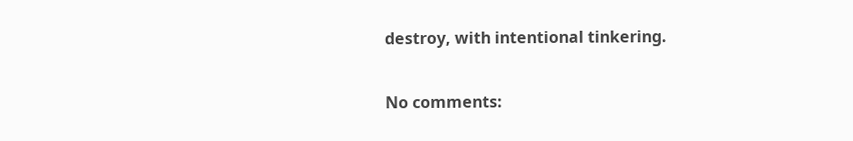destroy, with intentional tinkering.

No comments: